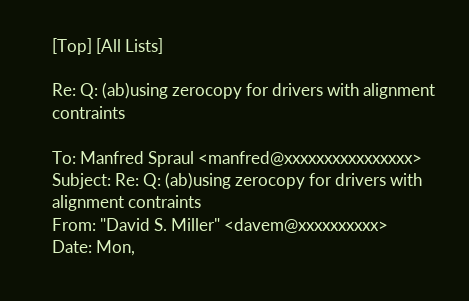[Top] [All Lists]

Re: Q: (ab)using zerocopy for drivers with alignment contraints

To: Manfred Spraul <manfred@xxxxxxxxxxxxxxxx>
Subject: Re: Q: (ab)using zerocopy for drivers with alignment contraints
From: "David S. Miller" <davem@xxxxxxxxxx>
Date: Mon,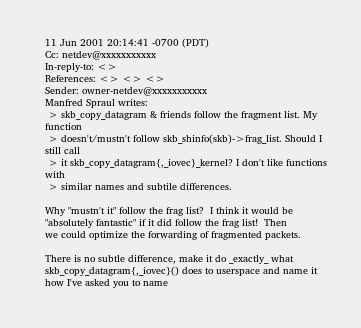11 Jun 2001 20:14:41 -0700 (PDT)
Cc: netdev@xxxxxxxxxxx
In-reply-to: <>
References: <> <> <>
Sender: owner-netdev@xxxxxxxxxxx
Manfred Spraul writes:
 > skb_copy_datagram & friends follow the fragment list. My function
 > doesn't/mustn't follow skb_shinfo(skb)->frag_list. Should I still call
 > it skb_copy_datagram{,_iovec}_kernel? I don't like functions with
 > similar names and subtile differences.

Why "mustn't it" follow the frag list?  I think it would be
"absolutely fantastic" if it did follow the frag list!  Then
we could optimize the forwarding of fragmented packets.

There is no subtle difference, make it do _exactly_ what
skb_copy_datagram{,_iovec}() does to userspace and name it
how I've asked you to name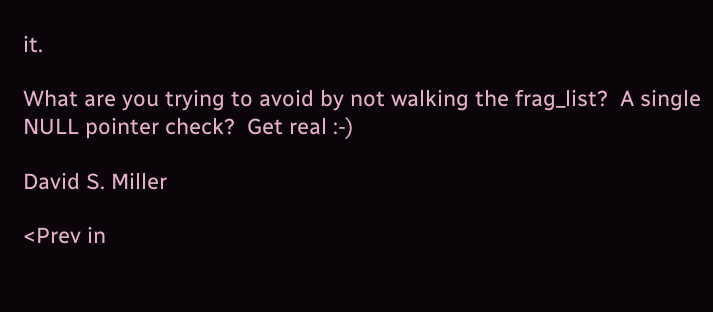it.

What are you trying to avoid by not walking the frag_list?  A single
NULL pointer check?  Get real :-)

David S. Miller

<Prev in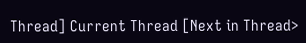Thread] Current Thread [Next in Thread>